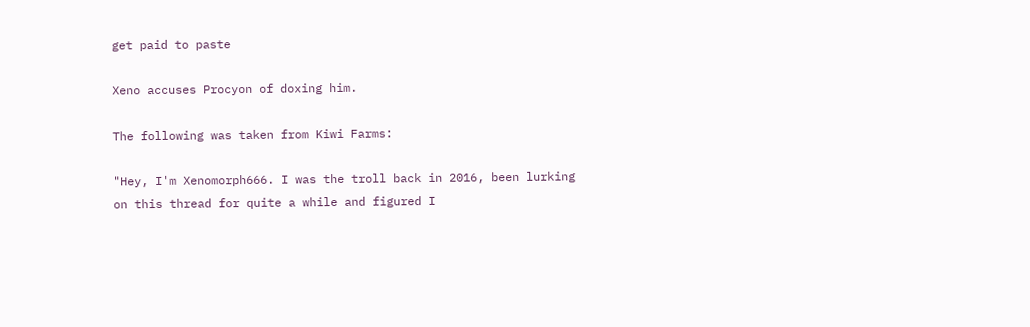get paid to paste

Xeno accuses Procyon of doxing him.

The following was taken from Kiwi Farms:

"Hey, I'm Xenomorph666. I was the troll back in 2016, been lurking on this thread for quite a while and figured I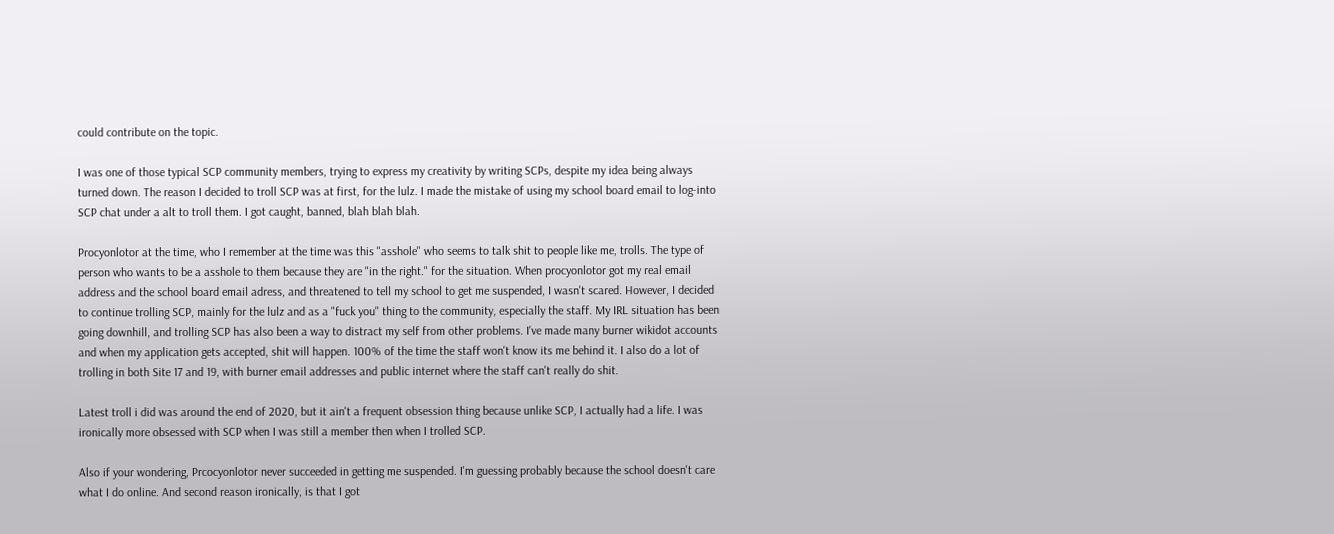could contribute on the topic.

I was one of those typical SCP community members, trying to express my creativity by writing SCPs, despite my idea being always turned down. The reason I decided to troll SCP was at first, for the lulz. I made the mistake of using my school board email to log-into SCP chat under a alt to troll them. I got caught, banned, blah blah blah.

Procyonlotor at the time, who I remember at the time was this "asshole" who seems to talk shit to people like me, trolls. The type of person who wants to be a asshole to them because they are "in the right." for the situation. When procyonlotor got my real email address and the school board email adress, and threatened to tell my school to get me suspended, I wasn't scared. However, I decided to continue trolling SCP, mainly for the lulz and as a "fuck you" thing to the community, especially the staff. My IRL situation has been going downhill, and trolling SCP has also been a way to distract my self from other problems. I've made many burner wikidot accounts and when my application gets accepted, shit will happen. 100% of the time the staff won't know its me behind it. I also do a lot of trolling in both Site 17 and 19, with burner email addresses and public internet where the staff can't really do shit.

Latest troll i did was around the end of 2020, but it ain't a frequent obsession thing because unlike SCP, I actually had a life. I was ironically more obsessed with SCP when I was still a member then when I trolled SCP.

Also if your wondering, Prcocyonlotor never succeeded in getting me suspended. I'm guessing probably because the school doesn't care what I do online. And second reason ironically, is that I got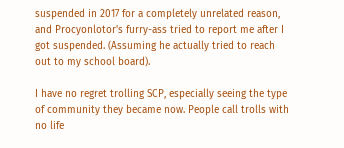suspended in 2017 for a completely unrelated reason, and Procyonlotor's furry-ass tried to report me after I got suspended. (Assuming he actually tried to reach out to my school board).

I have no regret trolling SCP, especially seeing the type of community they became now. People call trolls with no life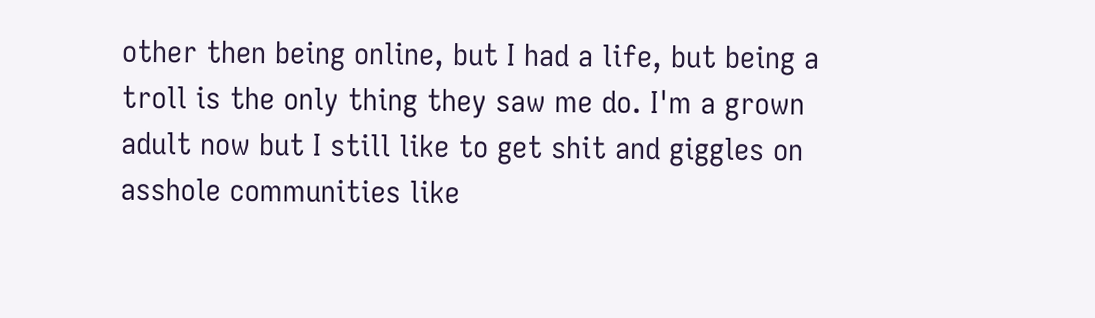other then being online, but I had a life, but being a troll is the only thing they saw me do. I'm a grown adult now but I still like to get shit and giggles on asshole communities like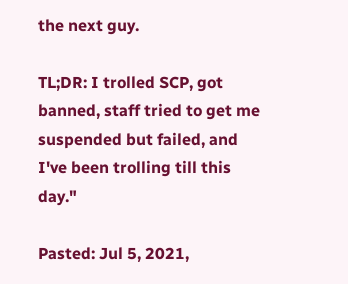the next guy.

TL;DR: I trolled SCP, got banned, staff tried to get me suspended but failed, and I've been trolling till this day."

Pasted: Jul 5, 2021,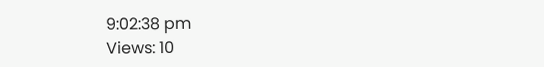9:02:38 pm
Views: 10